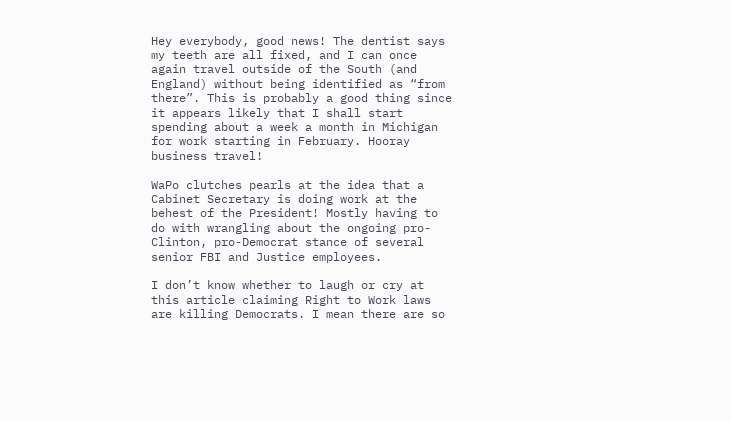Hey everybody, good news! The dentist says my teeth are all fixed, and I can once again travel outside of the South (and England) without being identified as “from there”. This is probably a good thing since it appears likely that I shall start spending about a week a month in Michigan for work starting in February. Hooray business travel!

WaPo clutches pearls at the idea that a Cabinet Secretary is doing work at the behest of the President! Mostly having to do with wrangling about the ongoing pro-Clinton, pro-Democrat stance of several senior FBI and Justice employees.

I don’t know whether to laugh or cry at this article claiming Right to Work laws are killing Democrats. I mean there are so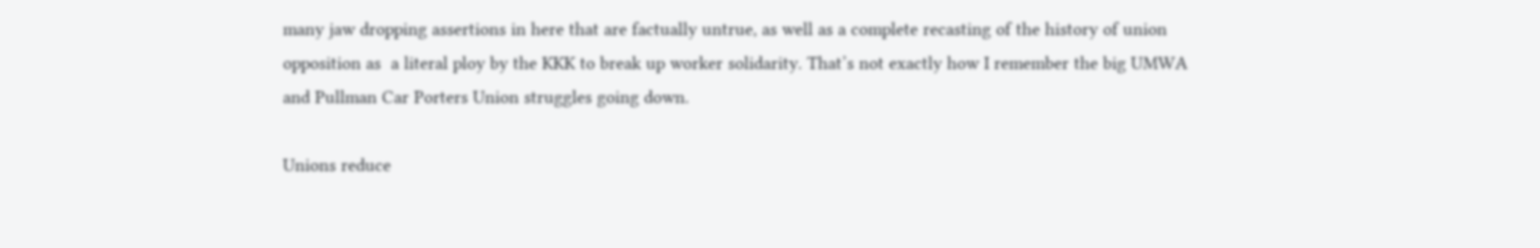many jaw dropping assertions in here that are factually untrue, as well as a complete recasting of the history of union opposition as  a literal ploy by the KKK to break up worker solidarity. That’s not exactly how I remember the big UMWA and Pullman Car Porters Union struggles going down.

Unions reduce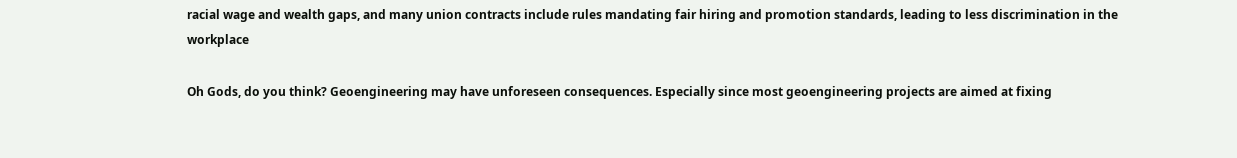racial wage and wealth gaps, and many union contracts include rules mandating fair hiring and promotion standards, leading to less discrimination in the workplace

Oh Gods, do you think? Geoengineering may have unforeseen consequences. Especially since most geoengineering projects are aimed at fixing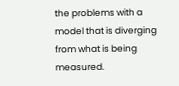the problems with a model that is diverging from what is being measured.